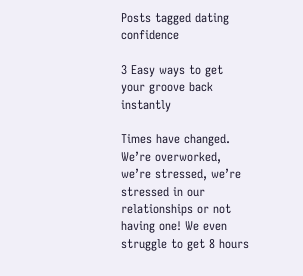Posts tagged dating confidence

3 Easy ways to get your groove back instantly

Times have changed. We’re overworked, we’re stressed, we’re stressed in our relationships or not having one! We even struggle to get 8 hours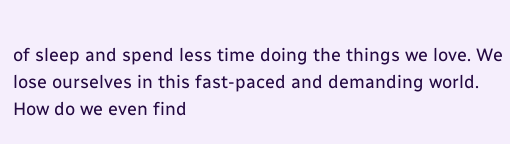of sleep and spend less time doing the things we love. We lose ourselves in this fast-paced and demanding world. How do we even find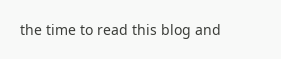the time to read this blog and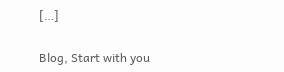[…]

Blog, Start with you